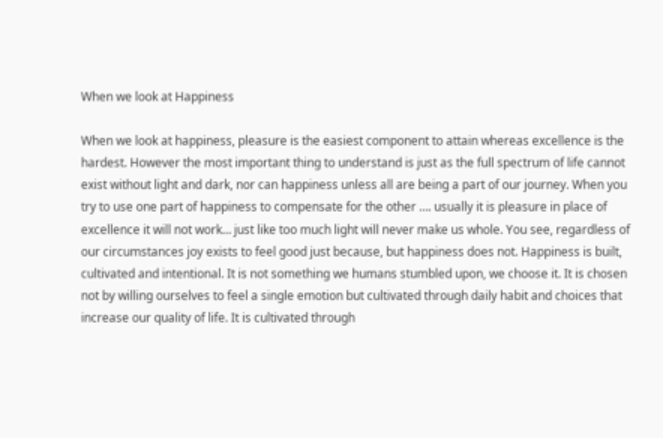When we look at Happiness

When we look at happiness, pleasure is the easiest component to attain whereas excellence is the hardest. However the most important thing to understand is just as the full spectrum of life cannot exist without light and dark, nor can happiness unless all are being a part of our journey. When you try to use one part of happiness to compensate for the other …. usually it is pleasure in place of excellence it will not work… just like too much light will never make us whole. You see, regardless of our circumstances joy exists to feel good just because, but happiness does not. Happiness is built, cultivated and intentional. It is not something we humans stumbled upon, we choose it. It is chosen not by willing ourselves to feel a single emotion but cultivated through daily habit and choices that increase our quality of life. It is cultivated through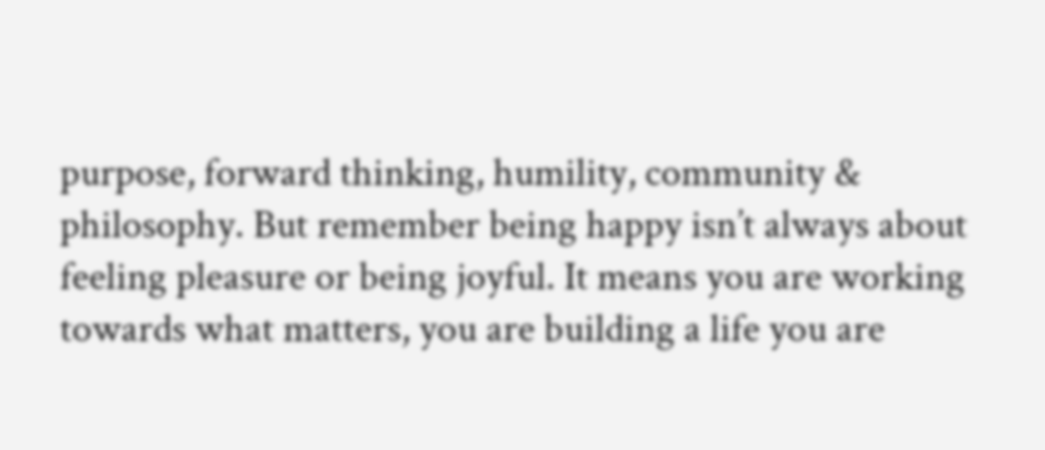purpose, forward thinking, humility, community & philosophy. But remember being happy isn’t always about feeling pleasure or being joyful. It means you are working towards what matters, you are building a life you are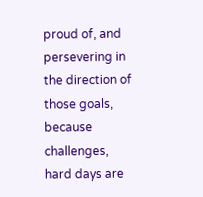proud of, and persevering in the direction of those goals, because challenges, hard days are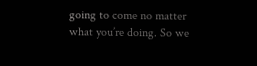going to come no matter what you’re doing. So we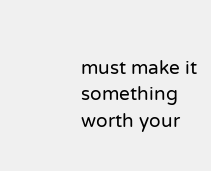must make it something worth your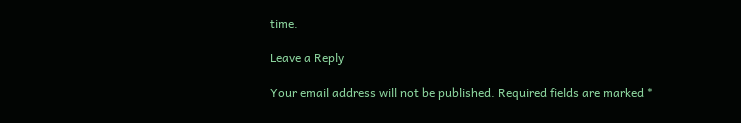time.

Leave a Reply

Your email address will not be published. Required fields are marked *